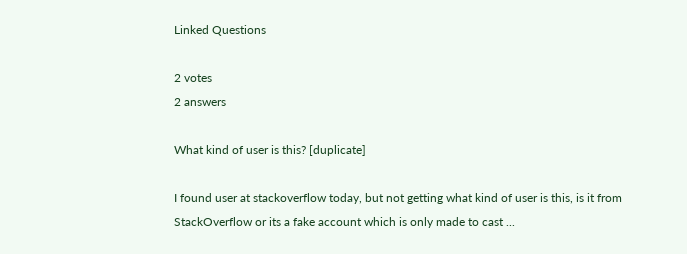Linked Questions

2 votes
2 answers

What kind of user is this? [duplicate]

I found user at stackoverflow today, but not getting what kind of user is this, is it from StackOverflow or its a fake account which is only made to cast ...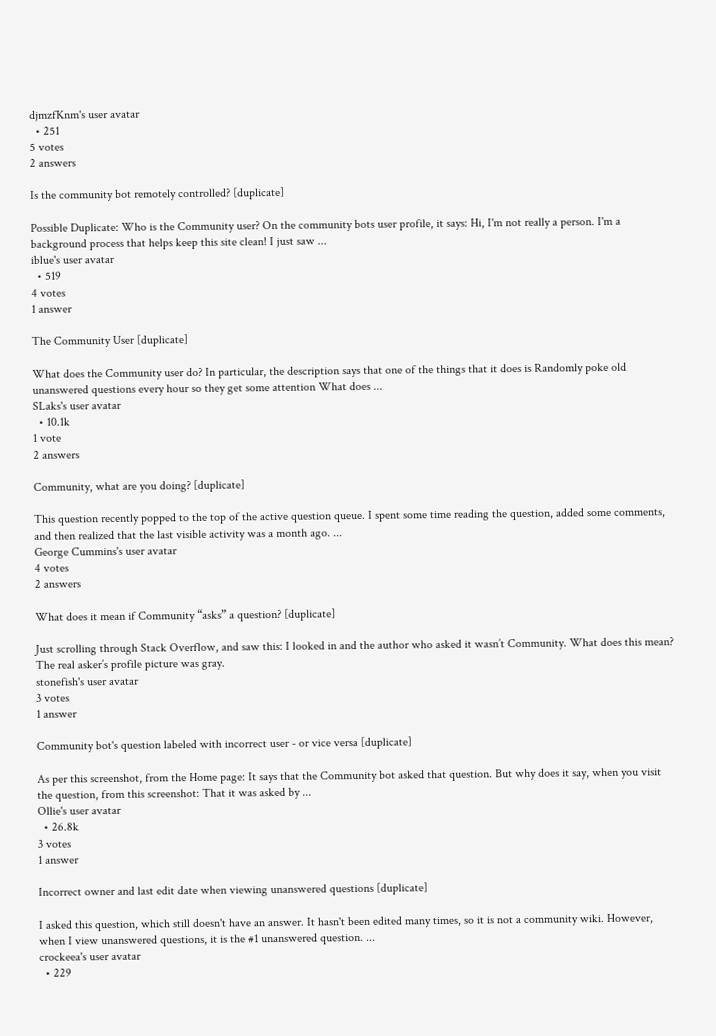djmzfKnm's user avatar
  • 251
5 votes
2 answers

Is the community bot remotely controlled? [duplicate]

Possible Duplicate: Who is the Community user? On the community bots user profile, it says: Hi, I'm not really a person. I'm a background process that helps keep this site clean! I just saw ...
iblue's user avatar
  • 519
4 votes
1 answer

The Community User [duplicate]

What does the Community user do? In particular, the description says that one of the things that it does is Randomly poke old unanswered questions every hour so they get some attention What does ...
SLaks's user avatar
  • 10.1k
1 vote
2 answers

Community, what are you doing? [duplicate]

This question recently popped to the top of the active question queue. I spent some time reading the question, added some comments, and then realized that the last visible activity was a month ago. ...
George Cummins's user avatar
4 votes
2 answers

What does it mean if Community “asks” a question? [duplicate]

Just scrolling through Stack Overflow, and saw this: I looked in and the author who asked it wasn’t Community. What does this mean? The real asker’s profile picture was gray.
stonefish's user avatar
3 votes
1 answer

Community bot's question labeled with incorrect user - or vice versa [duplicate]

As per this screenshot, from the Home page: It says that the Community bot asked that question. But why does it say, when you visit the question, from this screenshot: That it was asked by ...
Ollie's user avatar
  • 26.8k
3 votes
1 answer

Incorrect owner and last edit date when viewing unanswered questions [duplicate]

I asked this question, which still doesn't have an answer. It hasn't been edited many times, so it is not a community wiki. However, when I view unanswered questions, it is the #1 unanswered question. ...
crockeea's user avatar
  • 229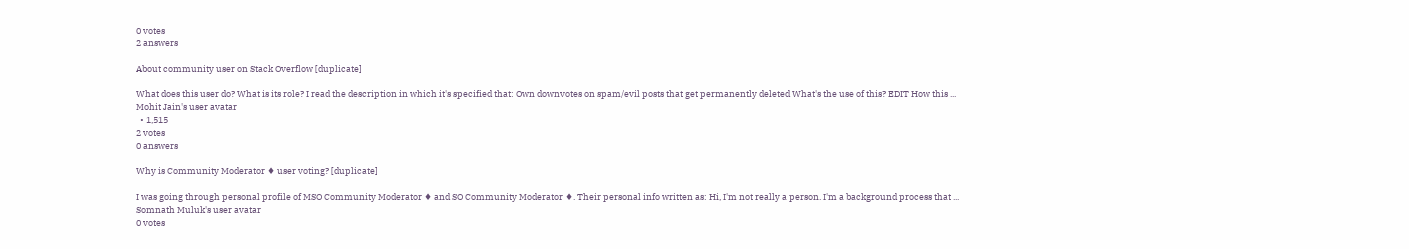0 votes
2 answers

About community user on Stack Overflow [duplicate]

What does this user do? What is its role? I read the description in which it's specified that: Own downvotes on spam/evil posts that get permanently deleted What's the use of this? EDIT How this ...
Mohit Jain's user avatar
  • 1,515
2 votes
0 answers

Why is Community Moderator ♦ user voting? [duplicate]

I was going through personal profile of MSO Community Moderator ♦ and SO Community Moderator ♦. Their personal info written as: Hi, I'm not really a person. I'm a background process that ...
Somnath Muluk's user avatar
0 votes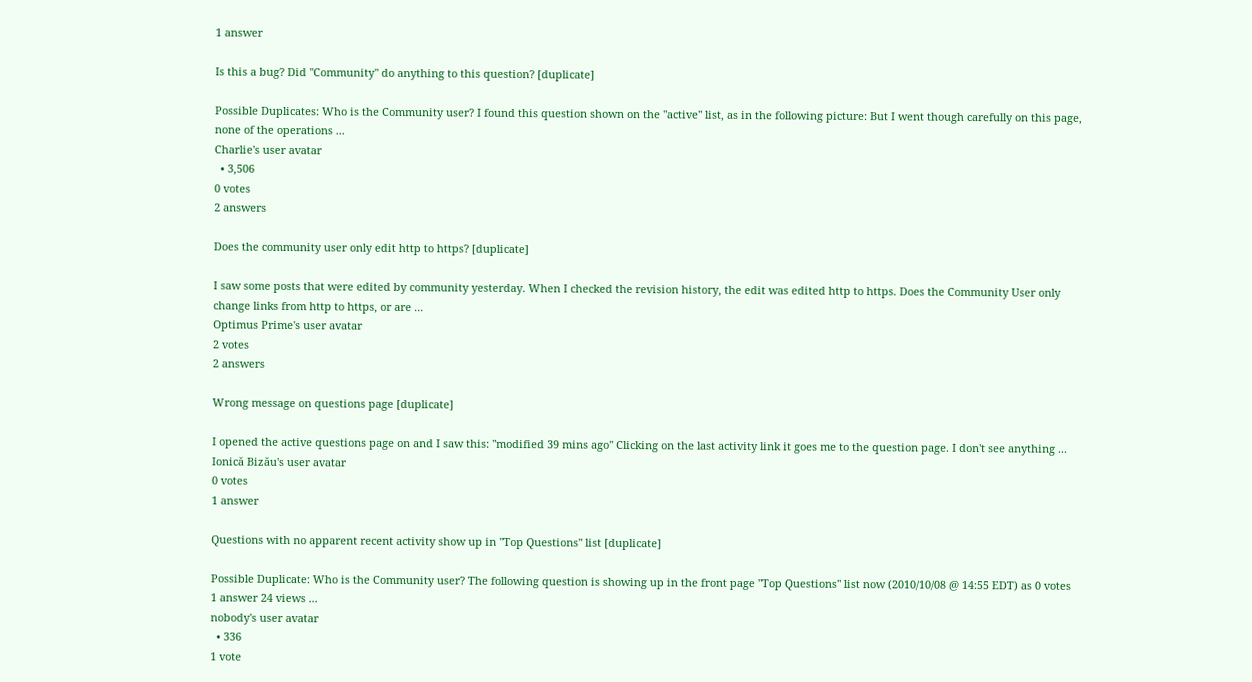1 answer

Is this a bug? Did "Community" do anything to this question? [duplicate]

Possible Duplicates: Who is the Community user? I found this question shown on the "active" list, as in the following picture: But I went though carefully on this page, none of the operations ...
Charlie's user avatar
  • 3,506
0 votes
2 answers

Does the community user only edit http to https? [duplicate]

I saw some posts that were edited by community yesterday. When I checked the revision history, the edit was edited http to https. Does the Community User only change links from http to https, or are ...
Optimus Prime's user avatar
2 votes
2 answers

Wrong message on questions page [duplicate]

I opened the active questions page on and I saw this: "modified 39 mins ago" Clicking on the last activity link it goes me to the question page. I don't see anything ...
Ionică Bizău's user avatar
0 votes
1 answer

Questions with no apparent recent activity show up in "Top Questions" list [duplicate]

Possible Duplicate: Who is the Community user? The following question is showing up in the front page "Top Questions" list now (2010/10/08 @ 14:55 EDT) as 0 votes 1 answer 24 views ...
nobody's user avatar
  • 336
1 vote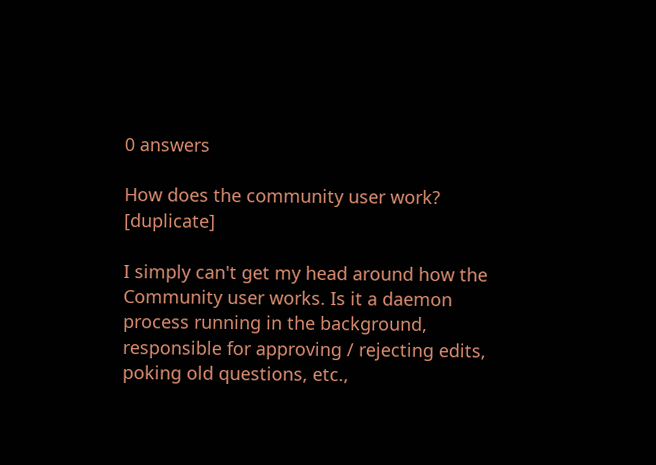0 answers

How does the community user work? [duplicate]

I simply can't get my head around how the Community user works. Is it a daemon process running in the background, responsible for approving / rejecting edits, poking old questions, etc.,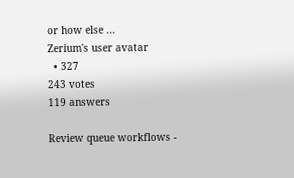or how else ...
Zerium's user avatar
  • 327
243 votes
119 answers

Review queue workflows -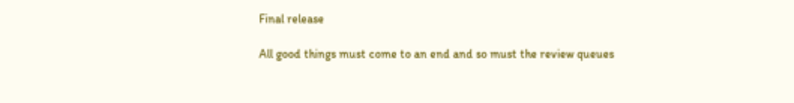Final release

All good things must come to an end and so must the review queues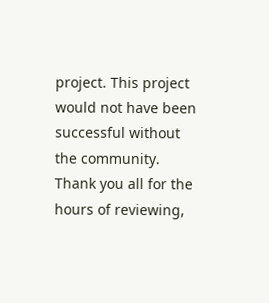project. This project would not have been successful without the community. Thank you all for the hours of reviewing,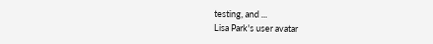testing, and ...
Lisa Park's user avatar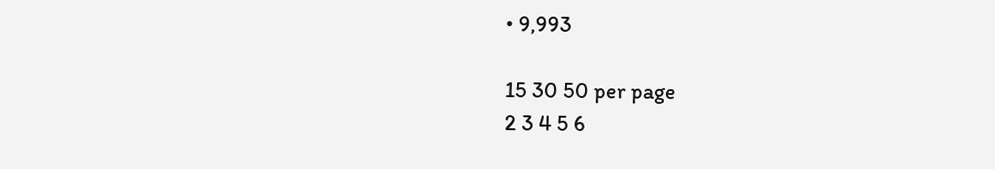• 9,993

15 30 50 per page
2 3 4 5 6